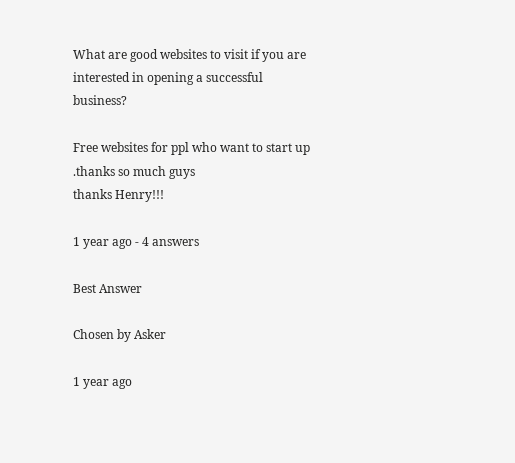What are good websites to visit if you are interested in opening a successful business?

Free websites for ppl who want to start up .thanks so much guys
thanks Henry!!!

1 year ago - 4 answers

Best Answer

Chosen by Asker

1 year ago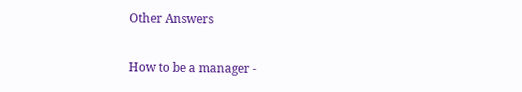Other Answers

How to be a manager -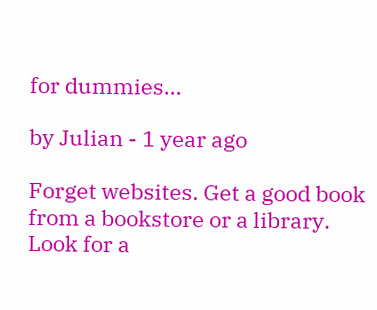for dummies...

by Julian - 1 year ago

Forget websites. Get a good book from a bookstore or a library.
Look for a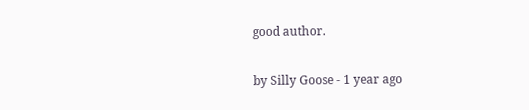good author.

by Silly Goose - 1 year ago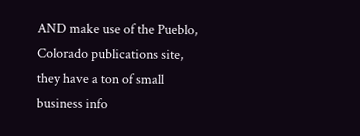AND make use of the Pueblo, Colorado publications site, they have a ton of small business info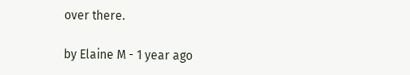over there.

by Elaine M - 1 year ago